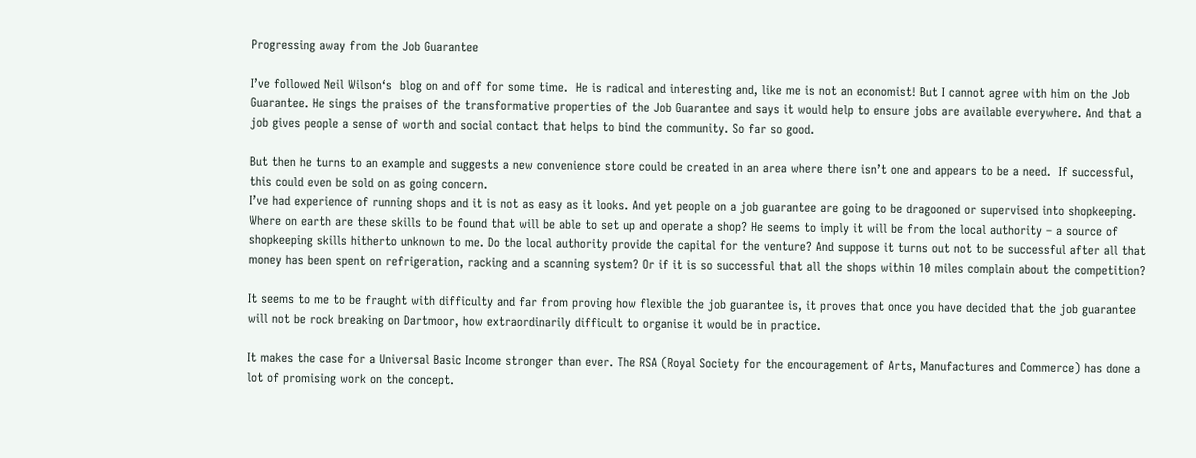Progressing away from the Job Guarantee

I’ve followed Neil Wilson‘s  blog on and off for some time.  He is radical and interesting and, like me is not an economist! But I cannot agree with him on the Job Guarantee. He sings the praises of the transformative properties of the Job Guarantee and says it would help to ensure jobs are available everywhere. And that a job gives people a sense of worth and social contact that helps to bind the community. So far so good.

But then he turns to an example and suggests a new convenience store could be created in an area where there isn’t one and appears to be a need.  If successful, this could even be sold on as going concern.
I’ve had experience of running shops and it is not as easy as it looks. And yet people on a job guarantee are going to be dragooned or supervised into shopkeeping. Where on earth are these skills to be found that will be able to set up and operate a shop? He seems to imply it will be from the local authority – a source of shopkeeping skills hitherto unknown to me. Do the local authority provide the capital for the venture? And suppose it turns out not to be successful after all that money has been spent on refrigeration, racking and a scanning system? Or if it is so successful that all the shops within 10 miles complain about the competition?

It seems to me to be fraught with difficulty and far from proving how flexible the job guarantee is, it proves that once you have decided that the job guarantee will not be rock breaking on Dartmoor, how extraordinarily difficult to organise it would be in practice.

It makes the case for a Universal Basic Income stronger than ever. The RSA (Royal Society for the encouragement of Arts, Manufactures and Commerce) has done a lot of promising work on the concept.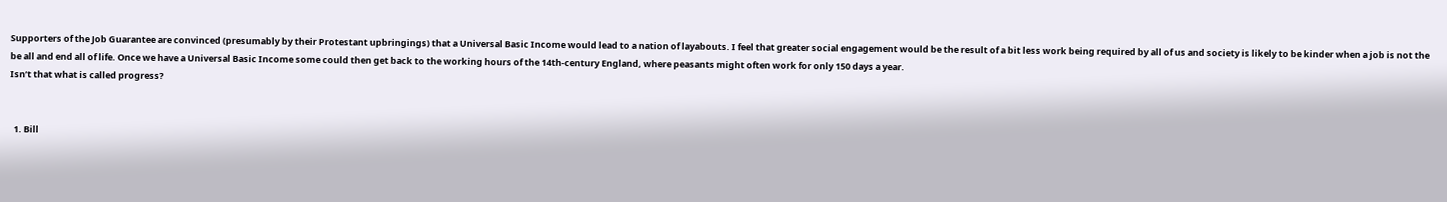Supporters of the Job Guarantee are convinced (presumably by their Protestant upbringings) that a Universal Basic Income would lead to a nation of layabouts. I feel that greater social engagement would be the result of a bit less work being required by all of us and society is likely to be kinder when a job is not the be all and end all of life. Once we have a Universal Basic Income some could then get back to the working hours of the 14th-century England, where peasants might often work for only 150 days a year.
Isn’t that what is called progress?


  1. Bill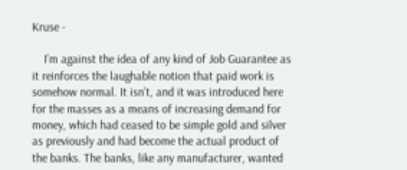Kruse -

    I’m against the idea of any kind of Job Guarantee as it reinforces the laughable notion that paid work is somehow normal. It isn’t, and it was introduced here for the masses as a means of increasing demand for money, which had ceased to be simple gold and silver as previously and had become the actual product of the banks. The banks, like any manufacturer, wanted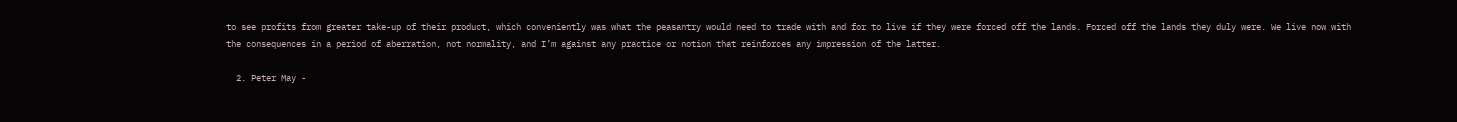to see profits from greater take-up of their product, which conveniently was what the peasantry would need to trade with and for to live if they were forced off the lands. Forced off the lands they duly were. We live now with the consequences in a period of aberration, not normality, and I’m against any practice or notion that reinforces any impression of the latter.

  2. Peter May -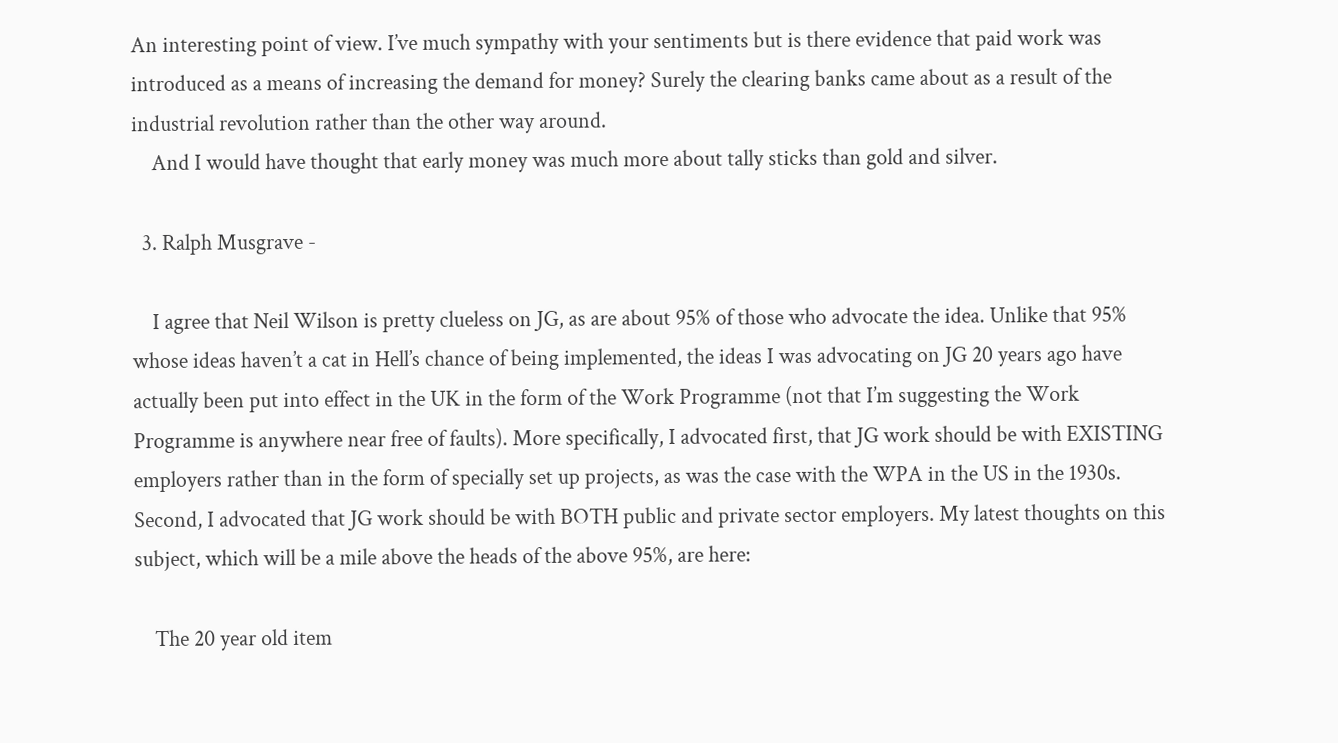An interesting point of view. I’ve much sympathy with your sentiments but is there evidence that paid work was introduced as a means of increasing the demand for money? Surely the clearing banks came about as a result of the industrial revolution rather than the other way around.
    And I would have thought that early money was much more about tally sticks than gold and silver.

  3. Ralph Musgrave -

    I agree that Neil Wilson is pretty clueless on JG, as are about 95% of those who advocate the idea. Unlike that 95% whose ideas haven’t a cat in Hell’s chance of being implemented, the ideas I was advocating on JG 20 years ago have actually been put into effect in the UK in the form of the Work Programme (not that I’m suggesting the Work Programme is anywhere near free of faults). More specifically, I advocated first, that JG work should be with EXISTING employers rather than in the form of specially set up projects, as was the case with the WPA in the US in the 1930s. Second, I advocated that JG work should be with BOTH public and private sector employers. My latest thoughts on this subject, which will be a mile above the heads of the above 95%, are here:

    The 20 year old item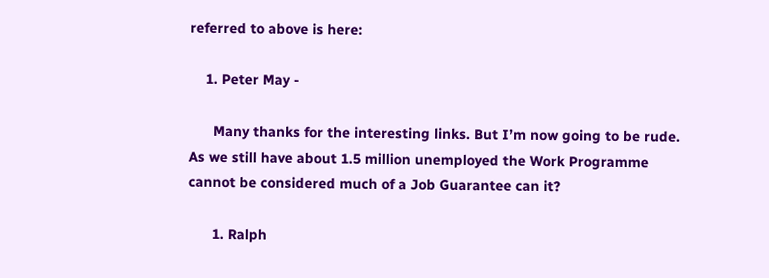referred to above is here:

    1. Peter May -

      Many thanks for the interesting links. But I’m now going to be rude. As we still have about 1.5 million unemployed the Work Programme cannot be considered much of a Job Guarantee can it?

      1. Ralph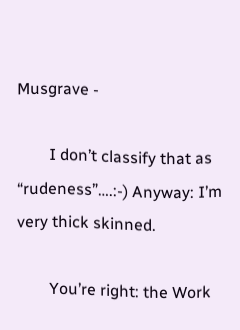Musgrave -

        I don’t classify that as “rudeness”….:-) Anyway: I’m very thick skinned.

        You’re right: the Work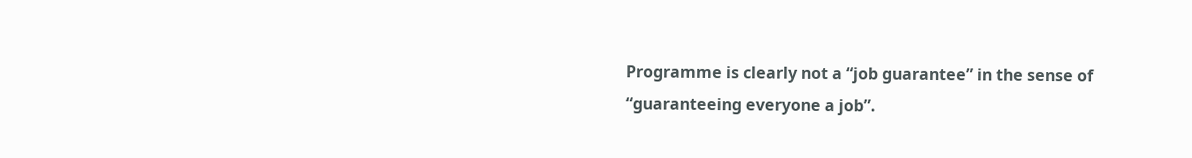Programme is clearly not a “job guarantee” in the sense of “guaranteeing everyone a job”.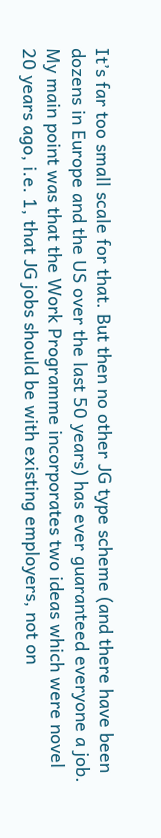It’s far too small scale for that. But then no other JG type scheme (and there have been dozens in Europe and the US over the last 50 years) has ever guaranteed everyone a job. My main point was that the Work Programme incorporates two ideas which were novel 20 years ago, i.e. 1, that JG jobs should be with existing employers, not on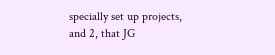specially set up projects, and 2, that JG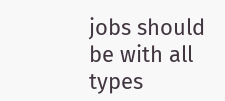jobs should be with all types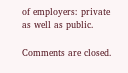of employers: private as well as public.

Comments are closed.